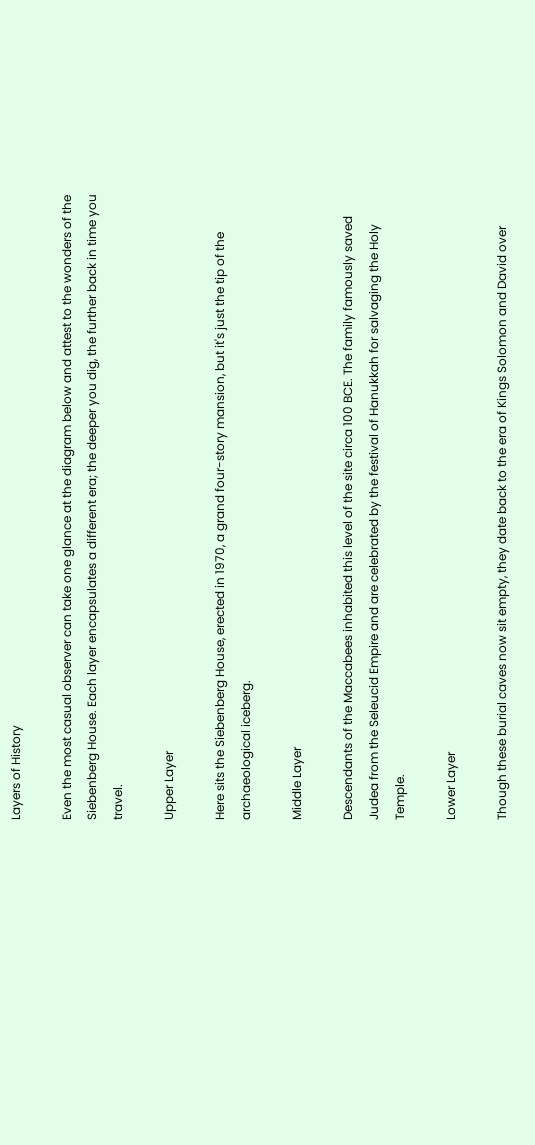Layers of History

Even the most casual observer can take one glance at the diagram below and attest to the wonders of the Siebenberg House. Each layer encapsulates a different era; the deeper you dig, the further back in time you travel.

Upper Layer

Here sits the Siebenberg House, erected in 1970, a grand four-story mansion, but it's just the tip of the archaeological iceberg.

Middle Layer

Descendants of the Maccabees inhabited this level of the site circa 100 BCE. The family famously saved Judea from the Seleucid Empire and are celebrated by the festival of Hanukkah for salvaging the Holy Temple.

Lower Layer

Though these burial caves now sit empty, they date back to the era of Kings Solomon and David over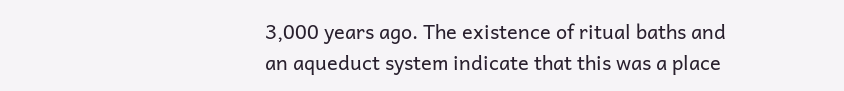3,000 years ago. The existence of ritual baths and an aqueduct system indicate that this was a place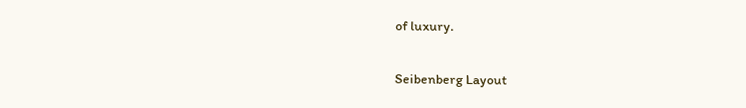of luxury.

Seibenberg Layout